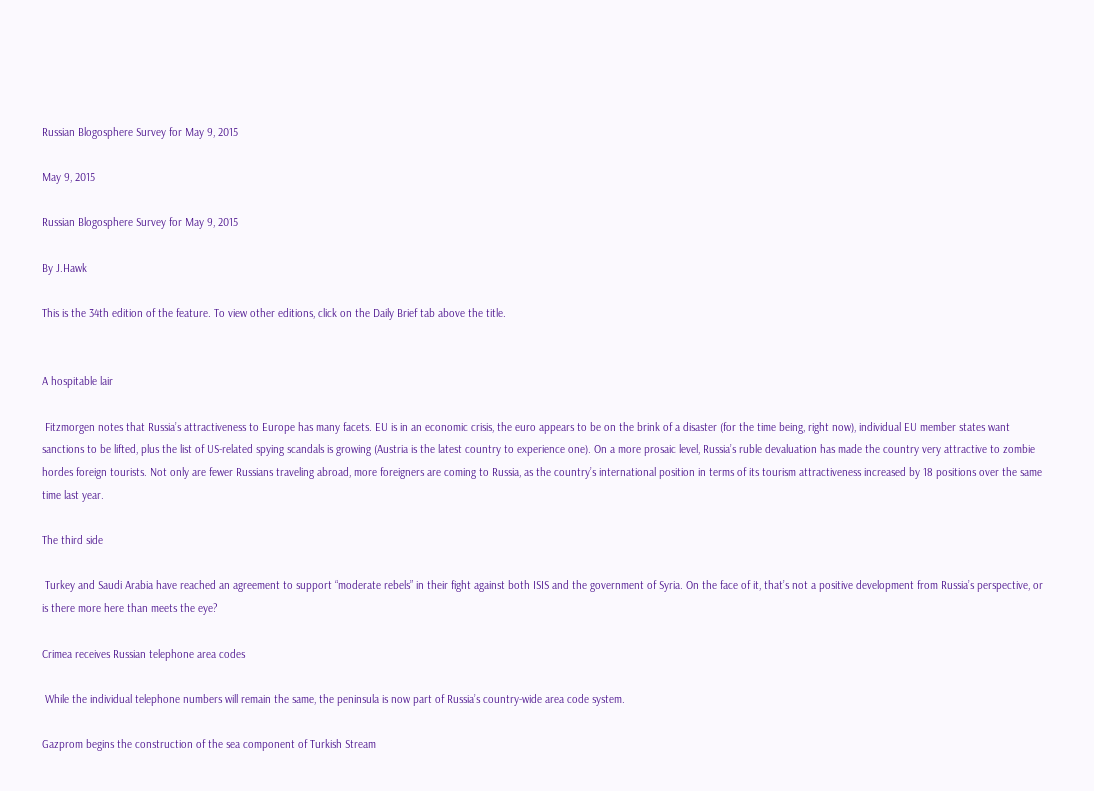Russian Blogosphere Survey for May 9, 2015

May 9, 2015

Russian Blogosphere Survey for May 9, 2015

By J.Hawk

This is the 34th edition of the feature. To view other editions, click on the Daily Brief tab above the title.


A hospitable lair

 Fitzmorgen notes that Russia’s attractiveness to Europe has many facets. EU is in an economic crisis, the euro appears to be on the brink of a disaster (for the time being, right now), individual EU member states want sanctions to be lifted, plus the list of US-related spying scandals is growing (Austria is the latest country to experience one). On a more prosaic level, Russia’s ruble devaluation has made the country very attractive to zombie hordes foreign tourists. Not only are fewer Russians traveling abroad, more foreigners are coming to Russia, as the country’s international position in terms of its tourism attractiveness increased by 18 positions over the same time last year.

The third side

 Turkey and Saudi Arabia have reached an agreement to support “moderate rebels” in their fight against both ISIS and the government of Syria. On the face of it, that’s not a positive development from Russia’s perspective, or is there more here than meets the eye?

Crimea receives Russian telephone area codes

 While the individual telephone numbers will remain the same, the peninsula is now part of Russia’s country-wide area code system.

Gazprom begins the construction of the sea component of Turkish Stream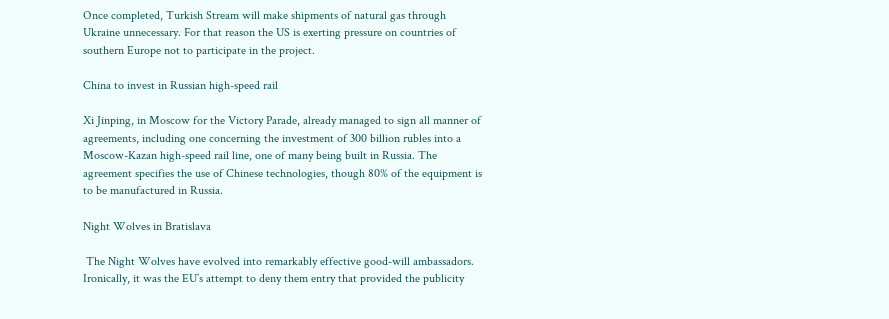Once completed, Turkish Stream will make shipments of natural gas through Ukraine unnecessary. For that reason the US is exerting pressure on countries of southern Europe not to participate in the project.

China to invest in Russian high-speed rail

Xi Jinping, in Moscow for the Victory Parade, already managed to sign all manner of agreements, including one concerning the investment of 300 billion rubles into a Moscow-Kazan high-speed rail line, one of many being built in Russia. The agreement specifies the use of Chinese technologies, though 80% of the equipment is to be manufactured in Russia.

Night Wolves in Bratislava

 The Night Wolves have evolved into remarkably effective good-will ambassadors. Ironically, it was the EU’s attempt to deny them entry that provided the publicity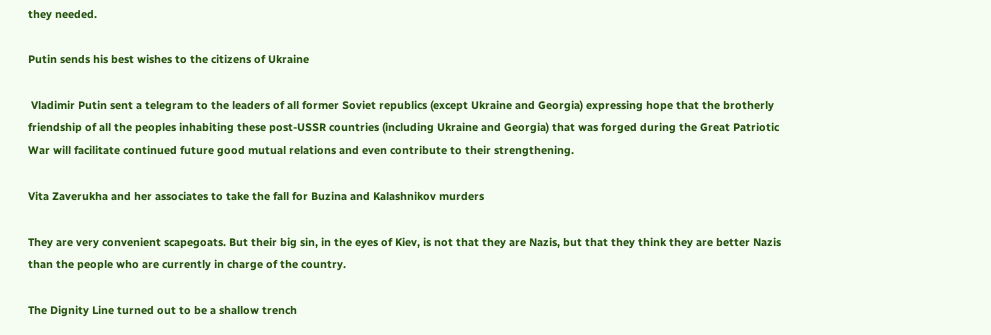they needed.

Putin sends his best wishes to the citizens of Ukraine

 Vladimir Putin sent a telegram to the leaders of all former Soviet republics (except Ukraine and Georgia) expressing hope that the brotherly friendship of all the peoples inhabiting these post-USSR countries (including Ukraine and Georgia) that was forged during the Great Patriotic War will facilitate continued future good mutual relations and even contribute to their strengthening.

Vita Zaverukha and her associates to take the fall for Buzina and Kalashnikov murders

They are very convenient scapegoats. But their big sin, in the eyes of Kiev, is not that they are Nazis, but that they think they are better Nazis than the people who are currently in charge of the country.

The Dignity Line turned out to be a shallow trench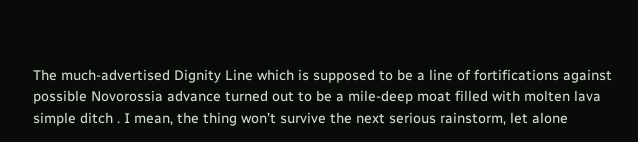The much-advertised Dignity Line which is supposed to be a line of fortifications against possible Novorossia advance turned out to be a mile-deep moat filled with molten lava simple ditch . I mean, the thing won’t survive the next serious rainstorm, let alone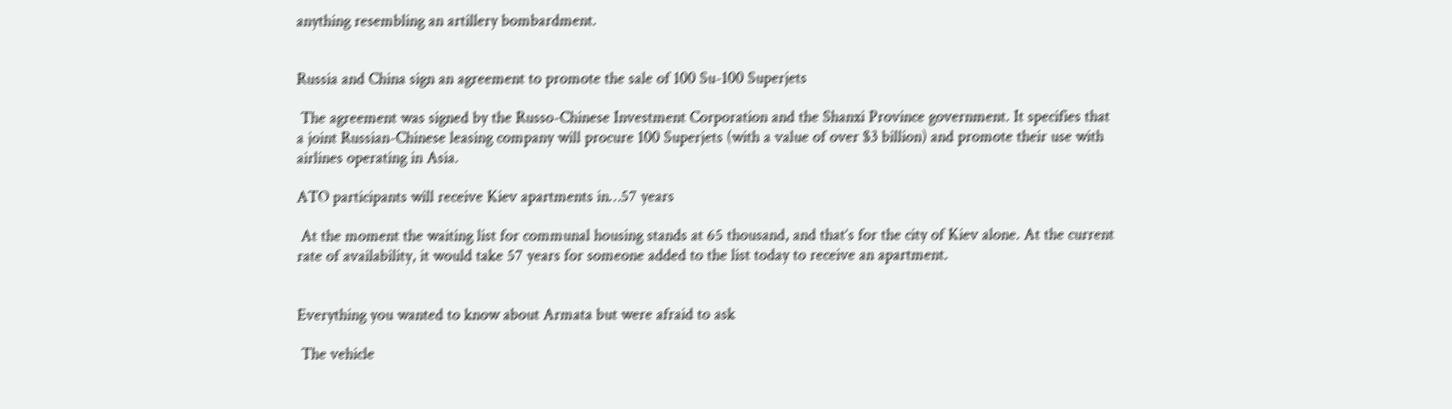anything resembling an artillery bombardment.


Russia and China sign an agreement to promote the sale of 100 Su-100 Superjets

 The agreement was signed by the Russo-Chinese Investment Corporation and the Shanxi Province government. It specifies that a joint Russian-Chinese leasing company will procure 100 Superjets (with a value of over $3 billion) and promote their use with airlines operating in Asia.

ATO participants will receive Kiev apartments in…57 years

 At the moment the waiting list for communal housing stands at 65 thousand, and that’s for the city of Kiev alone. At the current rate of availability, it would take 57 years for someone added to the list today to receive an apartment.


Everything you wanted to know about Armata but were afraid to ask

 The vehicle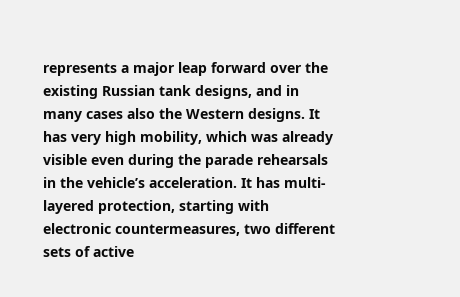represents a major leap forward over the existing Russian tank designs, and in many cases also the Western designs. It has very high mobility, which was already visible even during the parade rehearsals in the vehicle’s acceleration. It has multi-layered protection, starting with electronic countermeasures, two different sets of active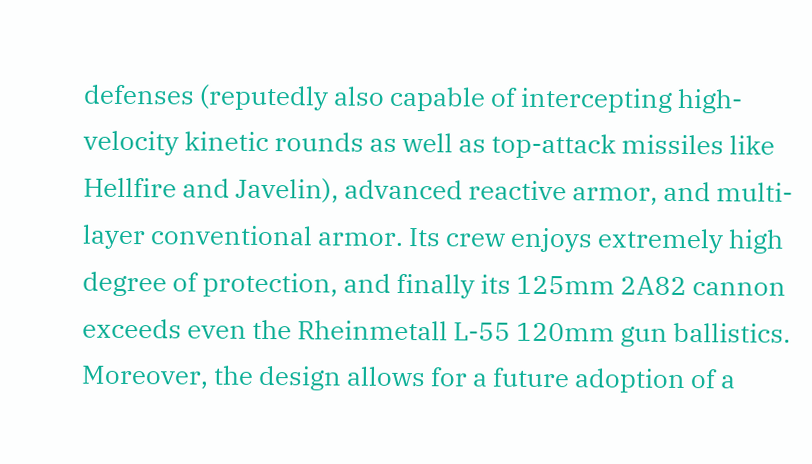defenses (reputedly also capable of intercepting high-velocity kinetic rounds as well as top-attack missiles like Hellfire and Javelin), advanced reactive armor, and multi-layer conventional armor. Its crew enjoys extremely high degree of protection, and finally its 125mm 2A82 cannon exceeds even the Rheinmetall L-55 120mm gun ballistics. Moreover, the design allows for a future adoption of a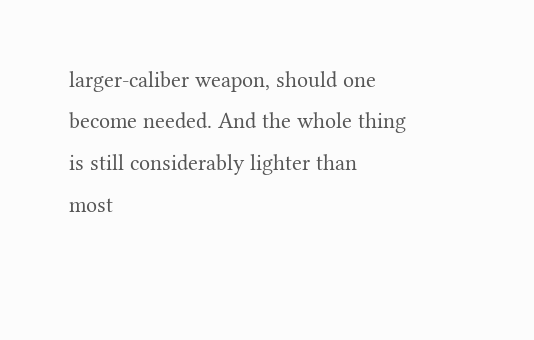larger-caliber weapon, should one become needed. And the whole thing is still considerably lighter than most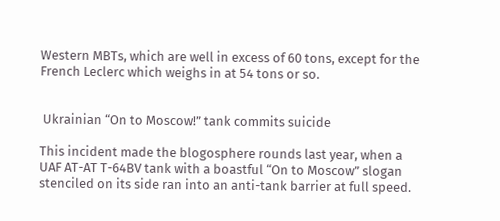Western MBTs, which are well in excess of 60 tons, except for the French Leclerc which weighs in at 54 tons or so.


 Ukrainian “On to Moscow!” tank commits suicide

This incident made the blogosphere rounds last year, when a UAF AT-AT T-64BV tank with a boastful “On to Moscow” slogan stenciled on its side ran into an anti-tank barrier at full speed.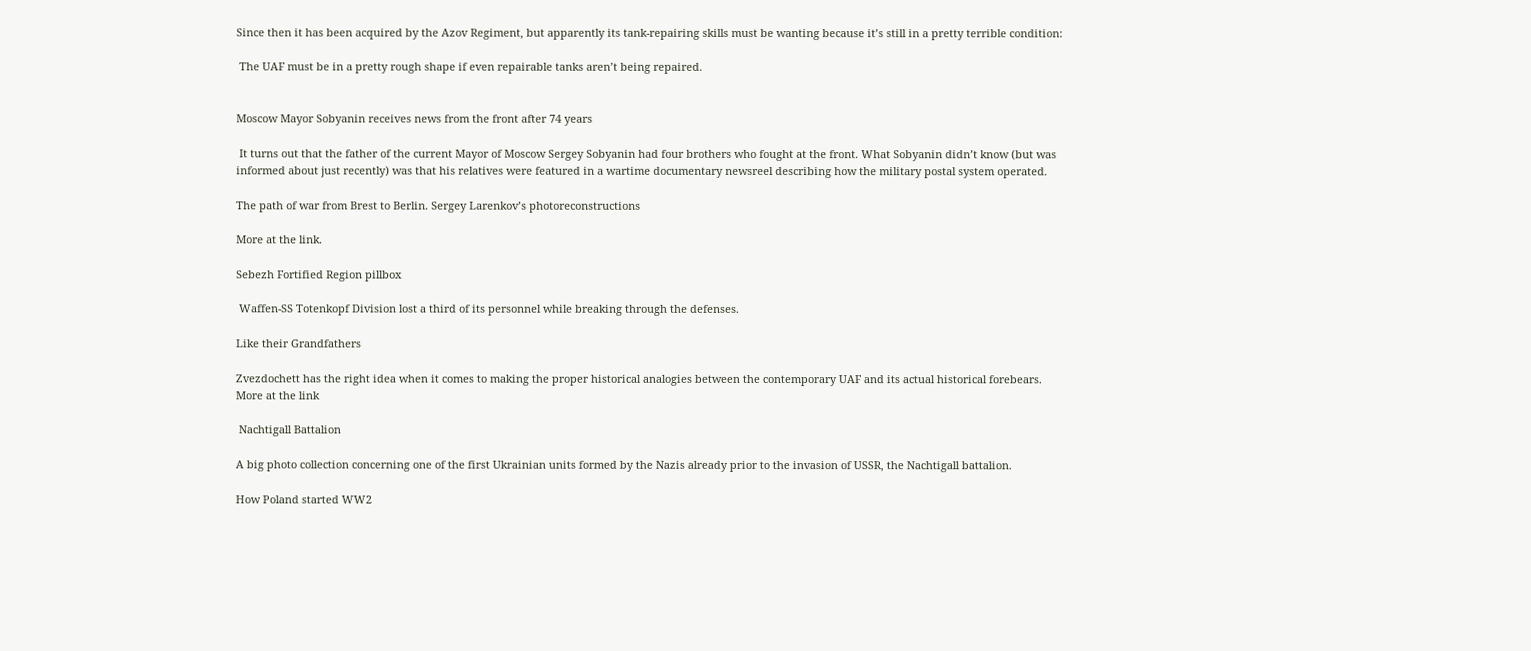Since then it has been acquired by the Azov Regiment, but apparently its tank-repairing skills must be wanting because it’s still in a pretty terrible condition:

 The UAF must be in a pretty rough shape if even repairable tanks aren’t being repaired.


Moscow Mayor Sobyanin receives news from the front after 74 years

 It turns out that the father of the current Mayor of Moscow Sergey Sobyanin had four brothers who fought at the front. What Sobyanin didn’t know (but was informed about just recently) was that his relatives were featured in a wartime documentary newsreel describing how the military postal system operated.

The path of war from Brest to Berlin. Sergey Larenkov’s photoreconstructions

More at the link.

Sebezh Fortified Region pillbox

 Waffen-SS Totenkopf Division lost a third of its personnel while breaking through the defenses.

Like their Grandfathers

Zvezdochett has the right idea when it comes to making the proper historical analogies between the contemporary UAF and its actual historical forebears. More at the link

 Nachtigall Battalion

A big photo collection concerning one of the first Ukrainian units formed by the Nazis already prior to the invasion of USSR, the Nachtigall battalion.

How Poland started WW2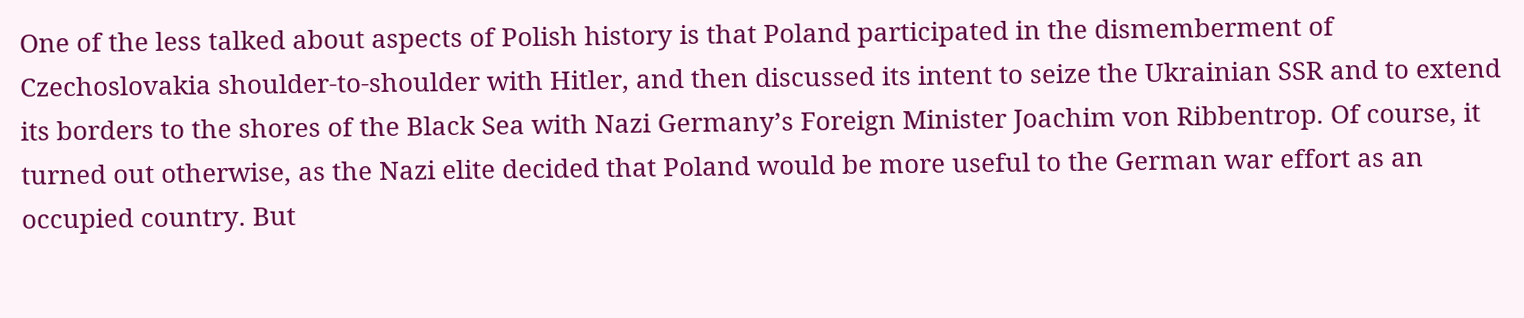One of the less talked about aspects of Polish history is that Poland participated in the dismemberment of Czechoslovakia shoulder-to-shoulder with Hitler, and then discussed its intent to seize the Ukrainian SSR and to extend its borders to the shores of the Black Sea with Nazi Germany’s Foreign Minister Joachim von Ribbentrop. Of course, it turned out otherwise, as the Nazi elite decided that Poland would be more useful to the German war effort as an occupied country. But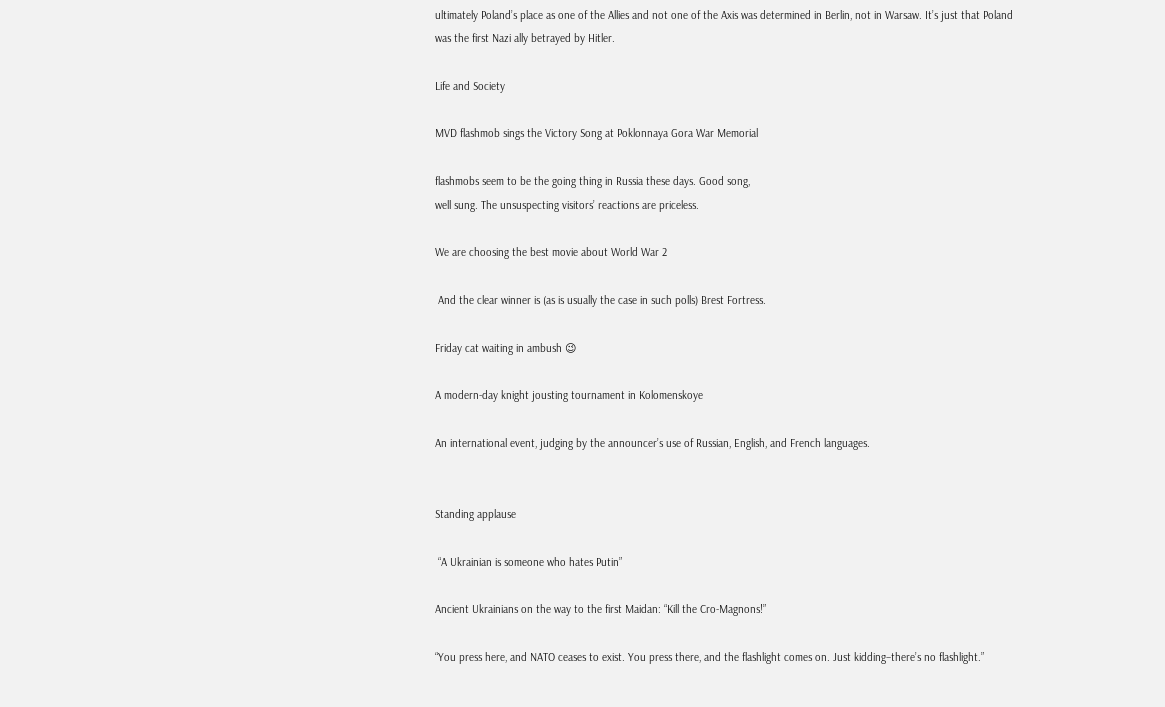ultimately Poland’s place as one of the Allies and not one of the Axis was determined in Berlin, not in Warsaw. It’s just that Poland was the first Nazi ally betrayed by Hitler.

Life and Society

MVD flashmob sings the Victory Song at Poklonnaya Gora War Memorial

flashmobs seem to be the going thing in Russia these days. Good song,
well sung. The unsuspecting visitors’ reactions are priceless.

We are choosing the best movie about World War 2

 And the clear winner is (as is usually the case in such polls) Brest Fortress.

Friday cat waiting in ambush 😉

A modern-day knight jousting tournament in Kolomenskoye

An international event, judging by the announcer’s use of Russian, English, and French languages.


Standing applause

 “A Ukrainian is someone who hates Putin”

Ancient Ukrainians on the way to the first Maidan: “Kill the Cro-Magnons!”

“You press here, and NATO ceases to exist. You press there, and the flashlight comes on. Just kidding–there’s no flashlight.”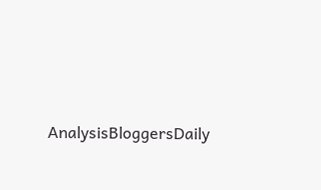AnalysisBloggersDaily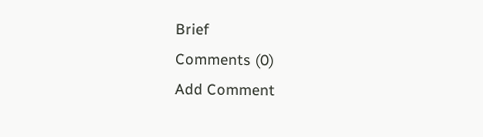Brief
Comments (0)
Add Comment